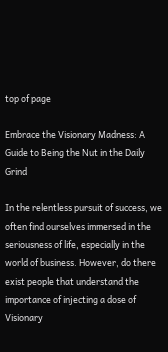top of page

Embrace the Visionary Madness: A Guide to Being the Nut in the Daily Grind

In the relentless pursuit of success, we often find ourselves immersed in the seriousness of life, especially in the world of business. However, do there exist people that understand the importance of injecting a dose of Visionary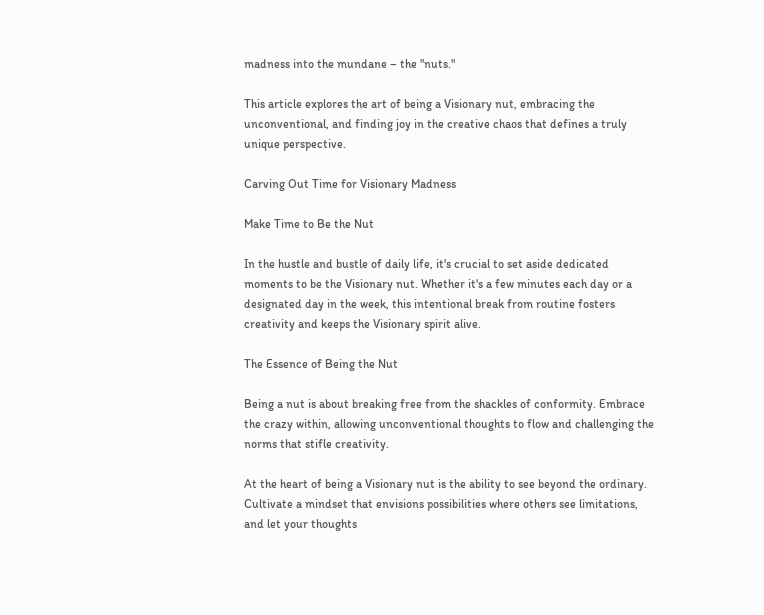madness into the mundane – the "nuts."

This article explores the art of being a Visionary nut, embracing the unconventional, and finding joy in the creative chaos that defines a truly unique perspective.

Carving Out Time for Visionary Madness

Make Time to Be the Nut

In the hustle and bustle of daily life, it's crucial to set aside dedicated moments to be the Visionary nut. Whether it's a few minutes each day or a designated day in the week, this intentional break from routine fosters creativity and keeps the Visionary spirit alive.

The Essence of Being the Nut

Being a nut is about breaking free from the shackles of conformity. Embrace the crazy within, allowing unconventional thoughts to flow and challenging the norms that stifle creativity.

At the heart of being a Visionary nut is the ability to see beyond the ordinary. Cultivate a mindset that envisions possibilities where others see limitations, and let your thoughts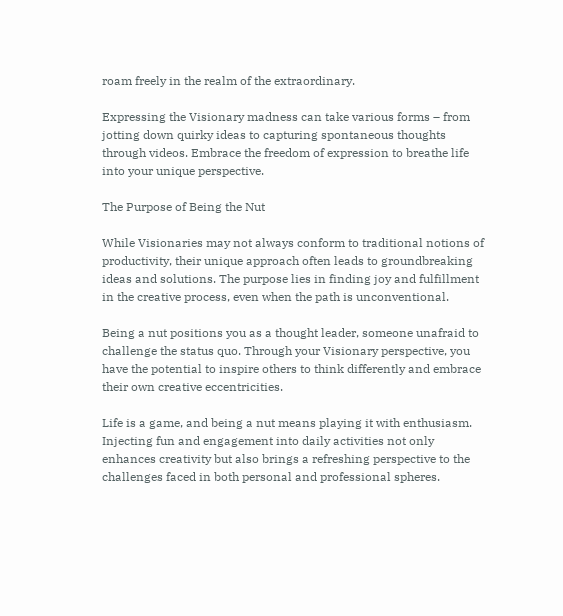roam freely in the realm of the extraordinary.

Expressing the Visionary madness can take various forms – from jotting down quirky ideas to capturing spontaneous thoughts through videos. Embrace the freedom of expression to breathe life into your unique perspective.

The Purpose of Being the Nut

While Visionaries may not always conform to traditional notions of productivity, their unique approach often leads to groundbreaking ideas and solutions. The purpose lies in finding joy and fulfillment in the creative process, even when the path is unconventional.

Being a nut positions you as a thought leader, someone unafraid to challenge the status quo. Through your Visionary perspective, you have the potential to inspire others to think differently and embrace their own creative eccentricities.

Life is a game, and being a nut means playing it with enthusiasm. Injecting fun and engagement into daily activities not only enhances creativity but also brings a refreshing perspective to the challenges faced in both personal and professional spheres.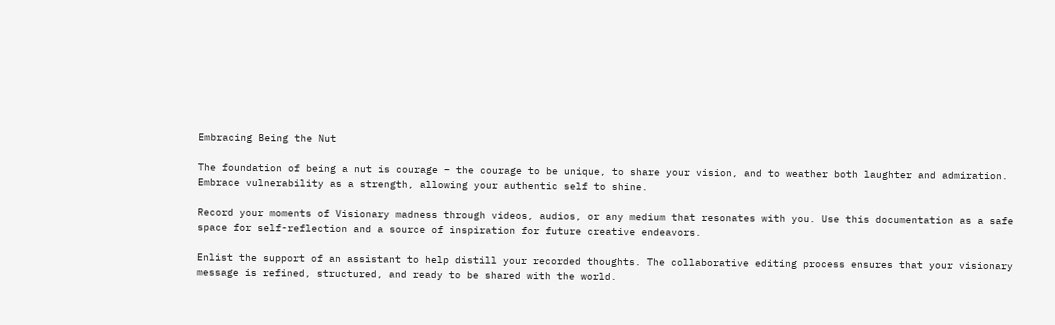Embracing Being the Nut

The foundation of being a nut is courage – the courage to be unique, to share your vision, and to weather both laughter and admiration. Embrace vulnerability as a strength, allowing your authentic self to shine.

Record your moments of Visionary madness through videos, audios, or any medium that resonates with you. Use this documentation as a safe space for self-reflection and a source of inspiration for future creative endeavors.

Enlist the support of an assistant to help distill your recorded thoughts. The collaborative editing process ensures that your visionary message is refined, structured, and ready to be shared with the world.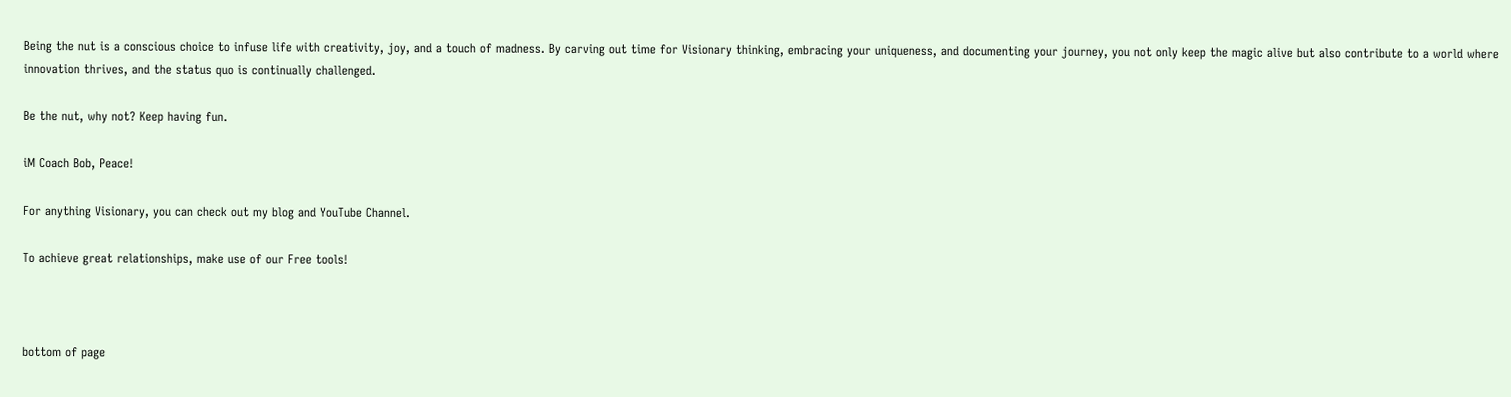Being the nut is a conscious choice to infuse life with creativity, joy, and a touch of madness. By carving out time for Visionary thinking, embracing your uniqueness, and documenting your journey, you not only keep the magic alive but also contribute to a world where innovation thrives, and the status quo is continually challenged.

Be the nut, why not? Keep having fun.

iM Coach Bob, Peace!

For anything Visionary, you can check out my blog and YouTube Channel.

To achieve great relationships, make use of our Free tools!



bottom of page